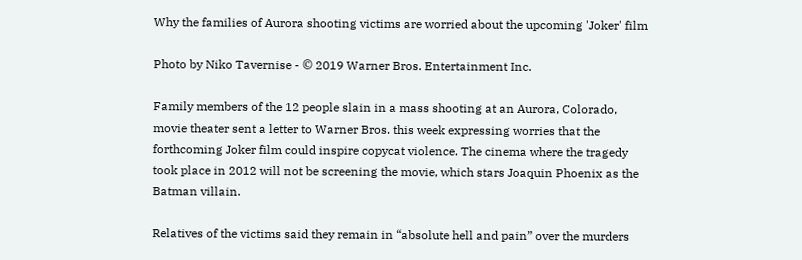Why the families of Aurora shooting victims are worried about the upcoming 'Joker' film

Photo by Niko Tavernise - © 2019 Warner Bros. Entertainment Inc.

Family members of the 12 people slain in a mass shooting at an Aurora, Colorado, movie theater sent a letter to Warner Bros. this week expressing worries that the forthcoming Joker film could inspire copycat violence. The cinema where the tragedy took place in 2012 will not be screening the movie, which stars Joaquin Phoenix as the Batman villain.

Relatives of the victims said they remain in “absolute hell and pain” over the murders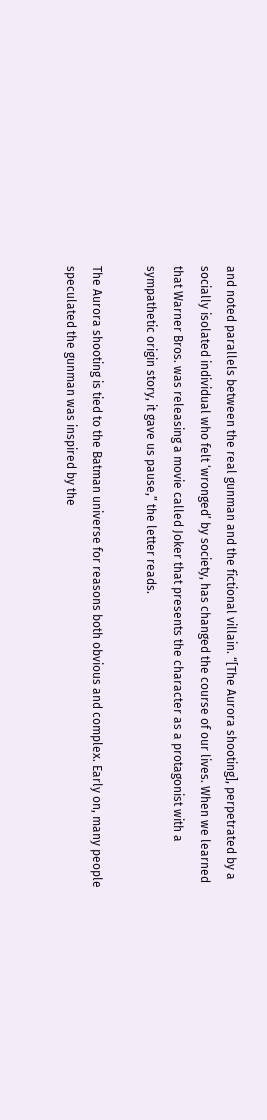and noted parallels between the real gunman and the fictional villain. “[The Aurora shooting], perpetrated by a socially isolated individual who felt ‘wronged’ by society, has changed the course of our lives. When we learned that Warner Bros. was releasing a movie called Joker that presents the character as a protagonist with a sympathetic origin story, it gave us pause,” the letter reads.

The Aurora shooting is tied to the Batman universe for reasons both obvious and complex. Early on, many people speculated the gunman was inspired by the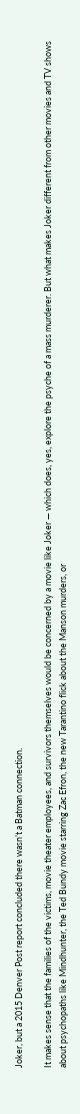Joker, but a 2015 Denver Post report concluded there wasn’t a Batman connection.

It makes sense that the families of the victims, movie theater employees, and survivors themselves would be concerned by a movie like Joker — which does, yes, explore the psyche of a mass murderer. But what makes Joker different from other movies and TV shows about psychopaths like Mindhunter, the Ted Bundy movie starring Zac Efron, the new Tarantino flick about the Manson murders, or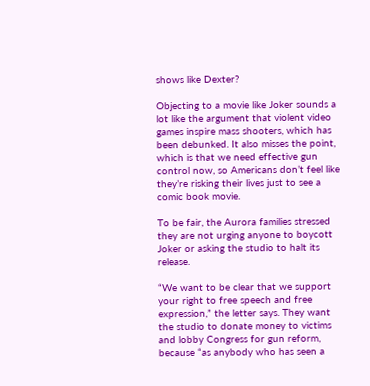shows like Dexter?

Objecting to a movie like Joker sounds a lot like the argument that violent video games inspire mass shooters, which has been debunked. It also misses the point, which is that we need effective gun control now, so Americans don’t feel like they’re risking their lives just to see a comic book movie.

To be fair, the Aurora families stressed they are not urging anyone to boycott Joker or asking the studio to halt its release.

“We want to be clear that we support your right to free speech and free expression,” the letter says. They want the studio to donate money to victims and lobby Congress for gun reform, because “as anybody who has seen a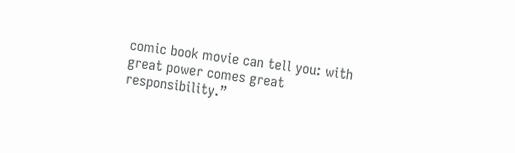comic book movie can tell you: with great power comes great responsibility.”